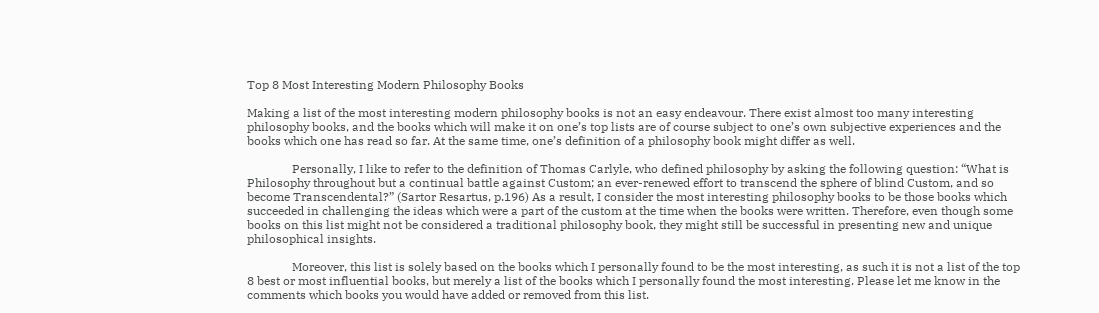Top 8 Most Interesting Modern Philosophy Books

Making a list of the most interesting modern philosophy books is not an easy endeavour. There exist almost too many interesting philosophy books, and the books which will make it on one’s top lists are of course subject to one’s own subjective experiences and the books which one has read so far. At the same time, one’s definition of a philosophy book might differ as well.

               Personally, I like to refer to the definition of Thomas Carlyle, who defined philosophy by asking the following question: “What is Philosophy throughout but a continual battle against Custom; an ever-renewed effort to transcend the sphere of blind Custom, and so become Transcendental?” (Sartor Resartus, p.196) As a result, I consider the most interesting philosophy books to be those books which succeeded in challenging the ideas which were a part of the custom at the time when the books were written. Therefore, even though some books on this list might not be considered a traditional philosophy book, they might still be successful in presenting new and unique philosophical insights.

               Moreover, this list is solely based on the books which I personally found to be the most interesting, as such it is not a list of the top 8 best or most influential books, but merely a list of the books which I personally found the most interesting. Please let me know in the comments which books you would have added or removed from this list.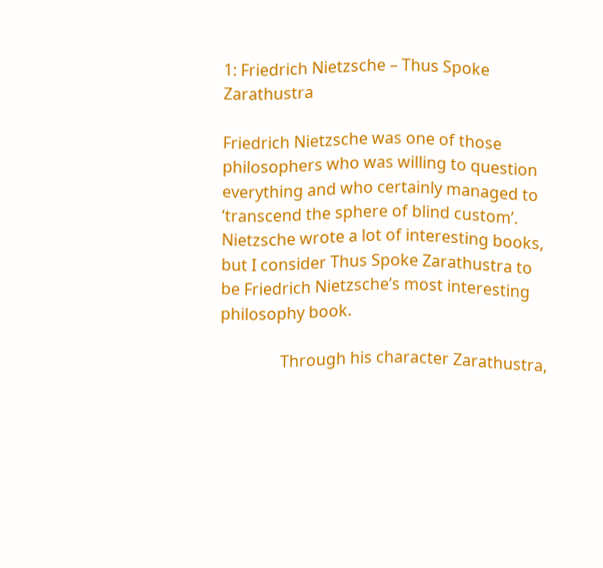1: Friedrich Nietzsche – Thus Spoke Zarathustra

Friedrich Nietzsche was one of those philosophers who was willing to question everything and who certainly managed to ‘transcend the sphere of blind custom’. Nietzsche wrote a lot of interesting books, but I consider Thus Spoke Zarathustra to be Friedrich Nietzsche’s most interesting philosophy book.

               Through his character Zarathustra,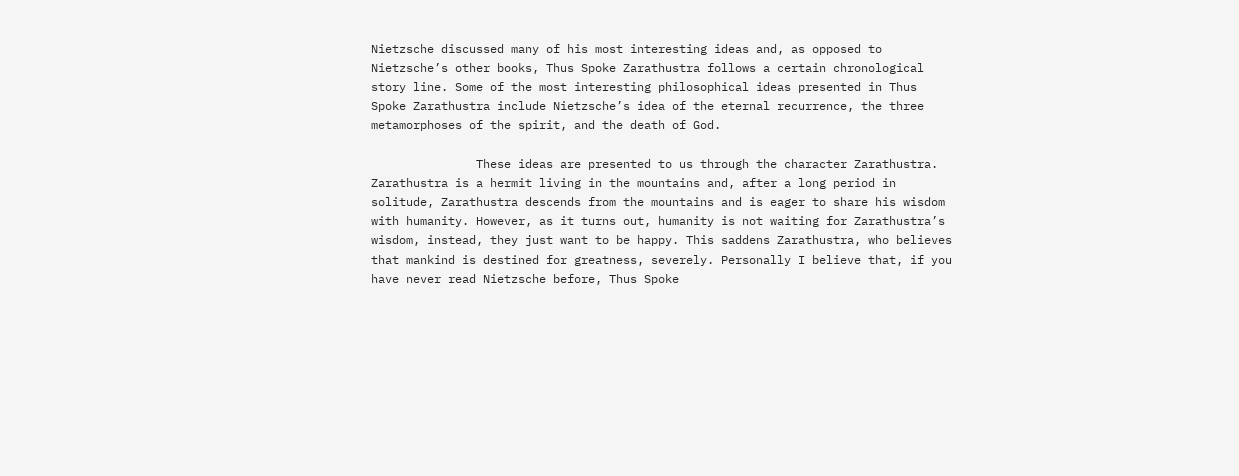Nietzsche discussed many of his most interesting ideas and, as opposed to Nietzsche’s other books, Thus Spoke Zarathustra follows a certain chronological story line. Some of the most interesting philosophical ideas presented in Thus Spoke Zarathustra include Nietzsche’s idea of the eternal recurrence, the three metamorphoses of the spirit, and the death of God.

               These ideas are presented to us through the character Zarathustra. Zarathustra is a hermit living in the mountains and, after a long period in solitude, Zarathustra descends from the mountains and is eager to share his wisdom with humanity. However, as it turns out, humanity is not waiting for Zarathustra’s wisdom, instead, they just want to be happy. This saddens Zarathustra, who believes that mankind is destined for greatness, severely. Personally I believe that, if you have never read Nietzsche before, Thus Spoke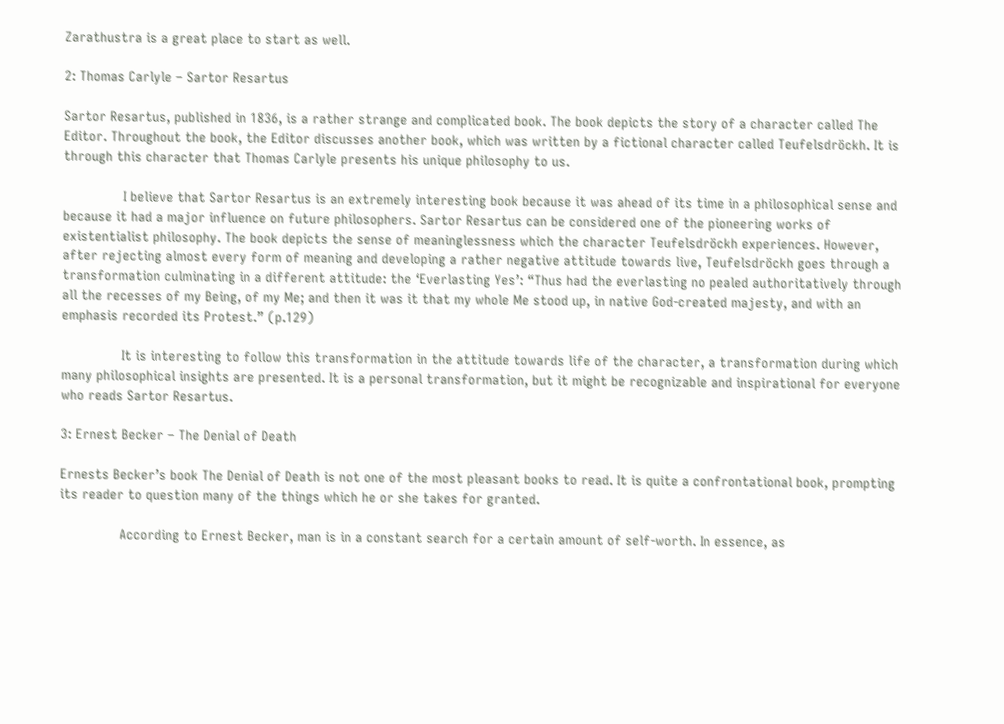Zarathustra is a great place to start as well.

2: Thomas Carlyle – Sartor Resartus

Sartor Resartus, published in 1836, is a rather strange and complicated book. The book depicts the story of a character called The Editor. Throughout the book, the Editor discusses another book, which was written by a fictional character called Teufelsdröckh. It is through this character that Thomas Carlyle presents his unique philosophy to us.

               I believe that Sartor Resartus is an extremely interesting book because it was ahead of its time in a philosophical sense and because it had a major influence on future philosophers. Sartor Resartus can be considered one of the pioneering works of existentialist philosophy. The book depicts the sense of meaninglessness which the character Teufelsdröckh experiences. However, after rejecting almost every form of meaning and developing a rather negative attitude towards live, Teufelsdröckh goes through a transformation culminating in a different attitude: the ‘Everlasting Yes’: “Thus had the everlasting no pealed authoritatively through all the recesses of my Being, of my Me; and then it was it that my whole Me stood up, in native God-created majesty, and with an emphasis recorded its Protest.” (p.129)

               It is interesting to follow this transformation in the attitude towards life of the character, a transformation during which many philosophical insights are presented. It is a personal transformation, but it might be recognizable and inspirational for everyone who reads Sartor Resartus.

3: Ernest Becker – The Denial of Death

Ernests Becker’s book The Denial of Death is not one of the most pleasant books to read. It is quite a confrontational book, prompting its reader to question many of the things which he or she takes for granted.

               According to Ernest Becker, man is in a constant search for a certain amount of self-worth. In essence, as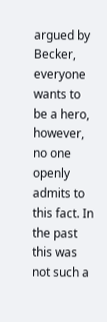argued by Becker, everyone wants to be a hero, however, no one openly admits to this fact. In the past this was not such a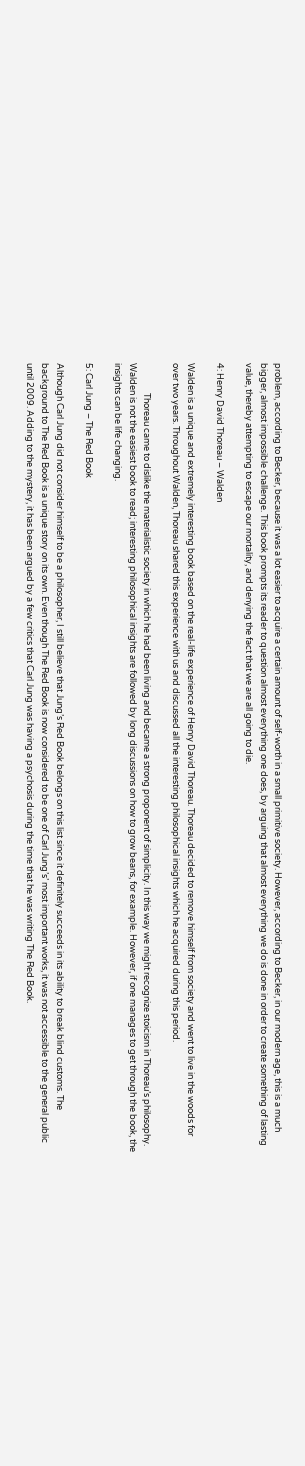problem, according to Becker, because it was a lot easier to acquire a certain amount of self-worth in a small primitive society. However, according to Becker, in our modern age, this is a much bigger, almost impossible challenge. This book prompts its reader to question almost everything one does, by arguing that almost everything we do is done in order to create something of lasting value, thereby attempting to escape our mortality, and denying the fact that we are all going to die.

4: Henry David Thoreau – Walden

Walden is a unique and extremely interesting book based on the real-life experience of Henry David Thoreau. Thoreau decided to remove himself from society and went to live in the woods for over two years. Throughout Walden, Thoreau shared this experience with us and discussed all the interesting philosophical insights which he acquired during this period.

               Thoreau came to dislike the materialistic society in which he had been living and became a strong proponent of simplicity. In this way we might recognize stoicism in Thoreau’s philosophy. Walden is not the easiest book to read; interesting philosophical insights are followed by long discussions on how to grow beans, for example. However, if one manages to get through the book, the insights can be life changing.

5: Carl Jung – The Red Book

Although Carl Jung did not consider himself to be a philosopher, I still believe that Jung’s Red Book belongs on this list since it definitely succeeds in its ability to break blind customs. The background to The Red Book is a unique story on its own. Even though The Red Book is now considered to be one of Carl Jung’s’ most important works, it was not accessible to the general public until 2009. Adding to the mystery, it has been argued by a few critics that Carl Jung was having a psychosis during the time that he was writing The Red Book.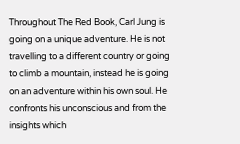Throughout The Red Book, Carl Jung is going on a unique adventure. He is not travelling to a different country or going to climb a mountain, instead he is going on an adventure within his own soul. He confronts his unconscious and from the insights which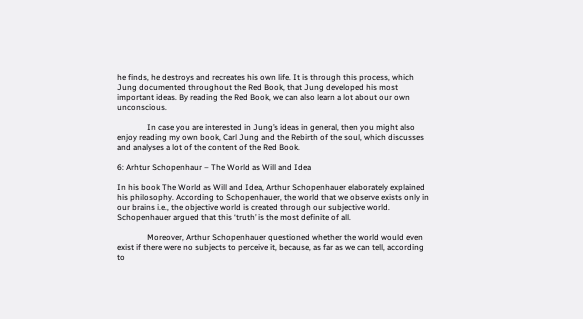he finds, he destroys and recreates his own life. It is through this process, which Jung documented throughout the Red Book, that Jung developed his most important ideas. By reading the Red Book, we can also learn a lot about our own unconscious.

               In case you are interested in Jung’s ideas in general, then you might also enjoy reading my own book, Carl Jung and the Rebirth of the soul, which discusses and analyses a lot of the content of the Red Book.

6: Arhtur Schopenhaur – The World as Will and Idea

In his book The World as Will and Idea, Arthur Schopenhauer elaborately explained his philosophy. According to Schopenhauer, the world that we observe exists only in our brains i.e., the objective world is created through our subjective world. Schopenhauer argued that this ‘truth’ is the most definite of all.

               Moreover, Arthur Schopenhauer questioned whether the world would even exist if there were no subjects to perceive it, because, as far as we can tell, according to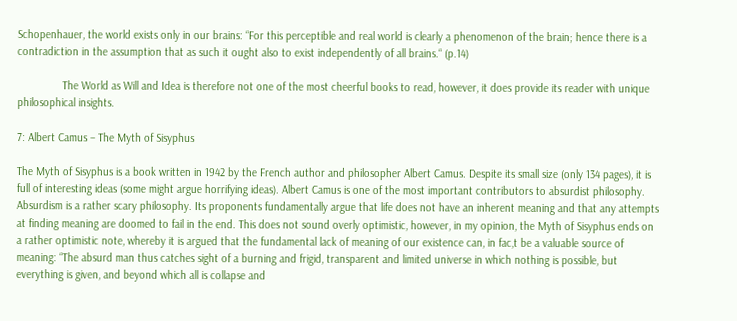Schopenhauer, the world exists only in our brains: “For this perceptible and real world is clearly a phenomenon of the brain; hence there is a contradiction in the assumption that as such it ought also to exist independently of all brains.“ (p.14)

               The World as Will and Idea is therefore not one of the most cheerful books to read, however, it does provide its reader with unique philosophical insights.

7: Albert Camus – The Myth of Sisyphus

The Myth of Sisyphus is a book written in 1942 by the French author and philosopher Albert Camus. Despite its small size (only 134 pages), it is full of interesting ideas (some might argue horrifying ideas). Albert Camus is one of the most important contributors to absurdist philosophy. Absurdism is a rather scary philosophy. Its proponents fundamentally argue that life does not have an inherent meaning and that any attempts at finding meaning are doomed to fail in the end. This does not sound overly optimistic, however, in my opinion, the Myth of Sisyphus ends on a rather optimistic note, whereby it is argued that the fundamental lack of meaning of our existence can, in fac,t be a valuable source of meaning: “The absurd man thus catches sight of a burning and frigid, transparent and limited universe in which nothing is possible, but everything is given, and beyond which all is collapse and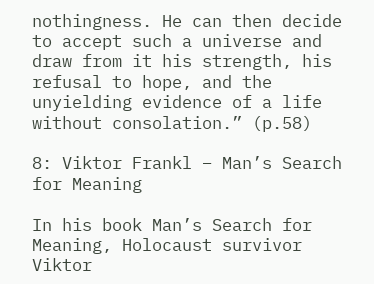nothingness. He can then decide to accept such a universe and draw from it his strength, his refusal to hope, and the unyielding evidence of a life without consolation.” (p.58)

8: Viktor Frankl – Man’s Search for Meaning

In his book Man’s Search for Meaning, Holocaust survivor Viktor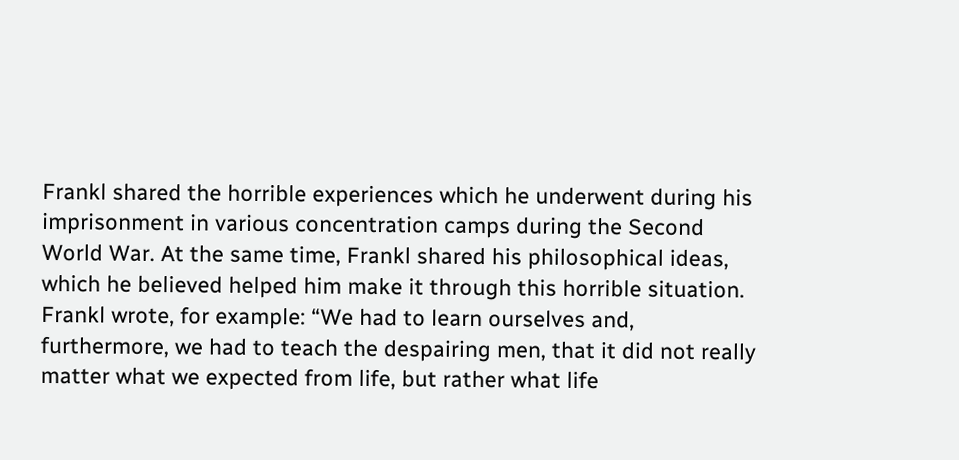Frankl shared the horrible experiences which he underwent during his imprisonment in various concentration camps during the Second World War. At the same time, Frankl shared his philosophical ideas, which he believed helped him make it through this horrible situation. Frankl wrote, for example: “We had to learn ourselves and, furthermore, we had to teach the despairing men, that it did not really matter what we expected from life, but rather what life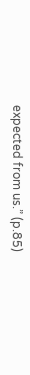expected from us.” (p.85)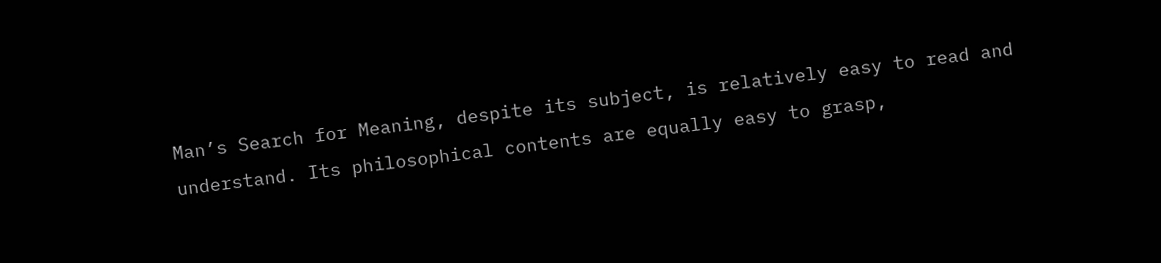Man’s Search for Meaning, despite its subject, is relatively easy to read and understand. Its philosophical contents are equally easy to grasp,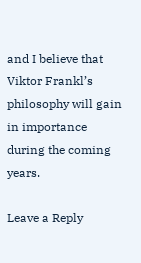and I believe that Viktor Frankl’s philosophy will gain in importance during the coming years.

Leave a Reply